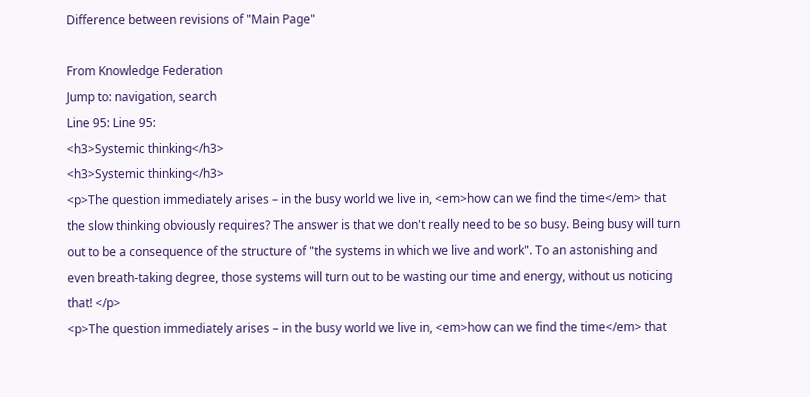Difference between revisions of "Main Page"

From Knowledge Federation
Jump to: navigation, search
Line 95: Line 95:
<h3>Systemic thinking</h3>
<h3>Systemic thinking</h3>
<p>The question immediately arises – in the busy world we live in, <em>how can we find the time</em> that the slow thinking obviously requires? The answer is that we don't really need to be so busy. Being busy will turn out to be a consequence of the structure of "the systems in which we live and work". To an astonishing and even breath-taking degree, those systems will turn out to be wasting our time and energy, without us noticing that! </p>
<p>The question immediately arises – in the busy world we live in, <em>how can we find the time</em> that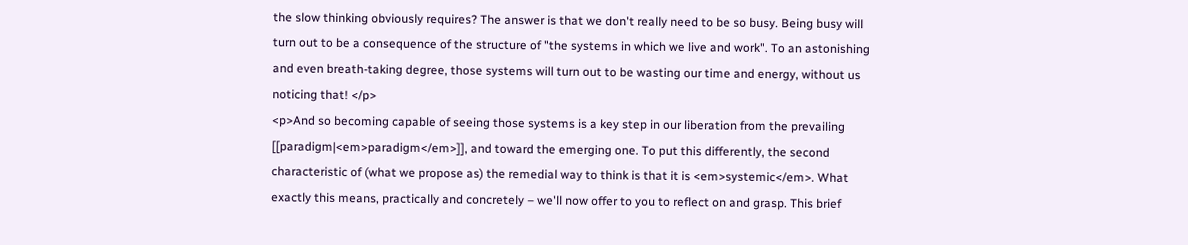the slow thinking obviously requires? The answer is that we don't really need to be so busy. Being busy will turn out to be a consequence of the structure of "the systems in which we live and work". To an astonishing and even breath-taking degree, those systems will turn out to be wasting our time and energy, without us noticing that! </p>
<p>And so becoming capable of seeing those systems is a key step in our liberation from the prevailing [[paradigm|<em>paradigm</em>]], and toward the emerging one. To put this differently, the second characteristic of (what we propose as) the remedial way to think is that it is <em>systemic</em>. What exactly this means, practically and concretely – we'll now offer to you to reflect on and grasp. This brief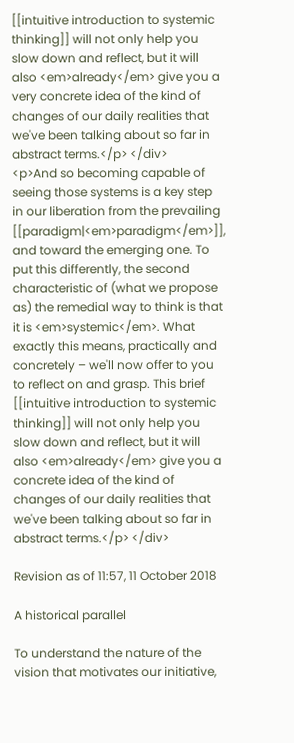[[intuitive introduction to systemic thinking]] will not only help you slow down and reflect, but it will also <em>already</em> give you a very concrete idea of the kind of changes of our daily realities that we've been talking about so far in abstract terms.</p> </div>
<p>And so becoming capable of seeing those systems is a key step in our liberation from the prevailing [[paradigm|<em>paradigm</em>]], and toward the emerging one. To put this differently, the second characteristic of (what we propose as) the remedial way to think is that it is <em>systemic</em>. What exactly this means, practically and concretely – we'll now offer to you to reflect on and grasp. This brief [[intuitive introduction to systemic thinking]] will not only help you slow down and reflect, but it will also <em>already</em> give you a concrete idea of the kind of changes of our daily realities that we've been talking about so far in abstract terms.</p> </div>

Revision as of 11:57, 11 October 2018

A historical parallel

To understand the nature of the vision that motivates our initiative,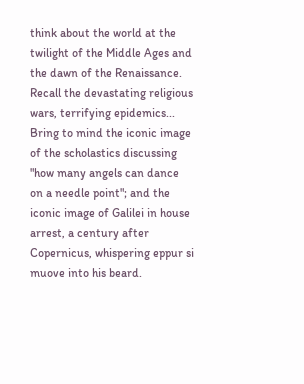think about the world at the twilight of the Middle Ages and the dawn of the Renaissance. Recall the devastating religious wars, terrifying epidemics... Bring to mind the iconic image of the scholastics discussing "how many angels can dance on a needle point"; and the iconic image of Galilei in house arrest, a century after Copernicus, whispering eppur si muove into his beard.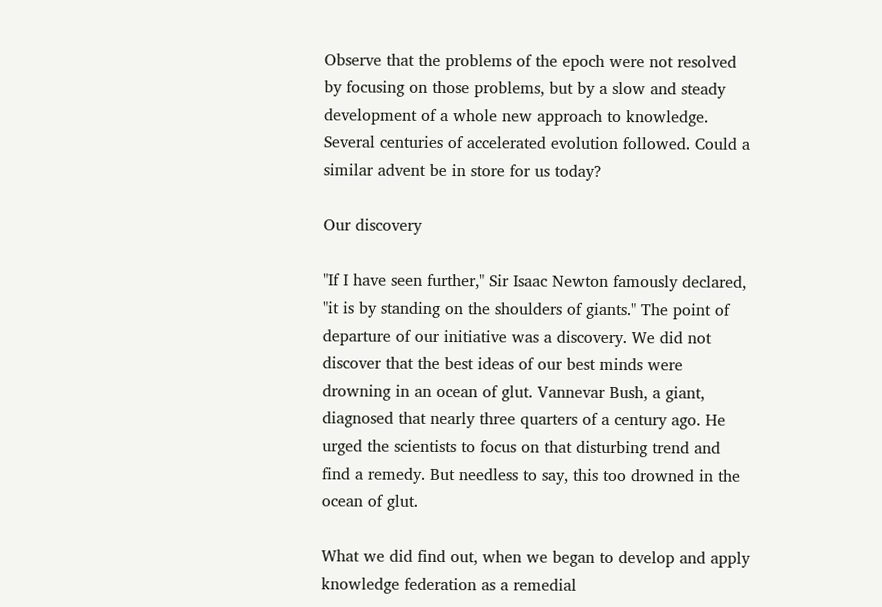Observe that the problems of the epoch were not resolved by focusing on those problems, but by a slow and steady development of a whole new approach to knowledge. Several centuries of accelerated evolution followed. Could a similar advent be in store for us today?

Our discovery

"If I have seen further," Sir Isaac Newton famously declared, "it is by standing on the shoulders of giants." The point of departure of our initiative was a discovery. We did not discover that the best ideas of our best minds were drowning in an ocean of glut. Vannevar Bush, a giant, diagnosed that nearly three quarters of a century ago. He urged the scientists to focus on that disturbing trend and find a remedy. But needless to say, this too drowned in the ocean of glut.

What we did find out, when we began to develop and apply knowledge federation as a remedial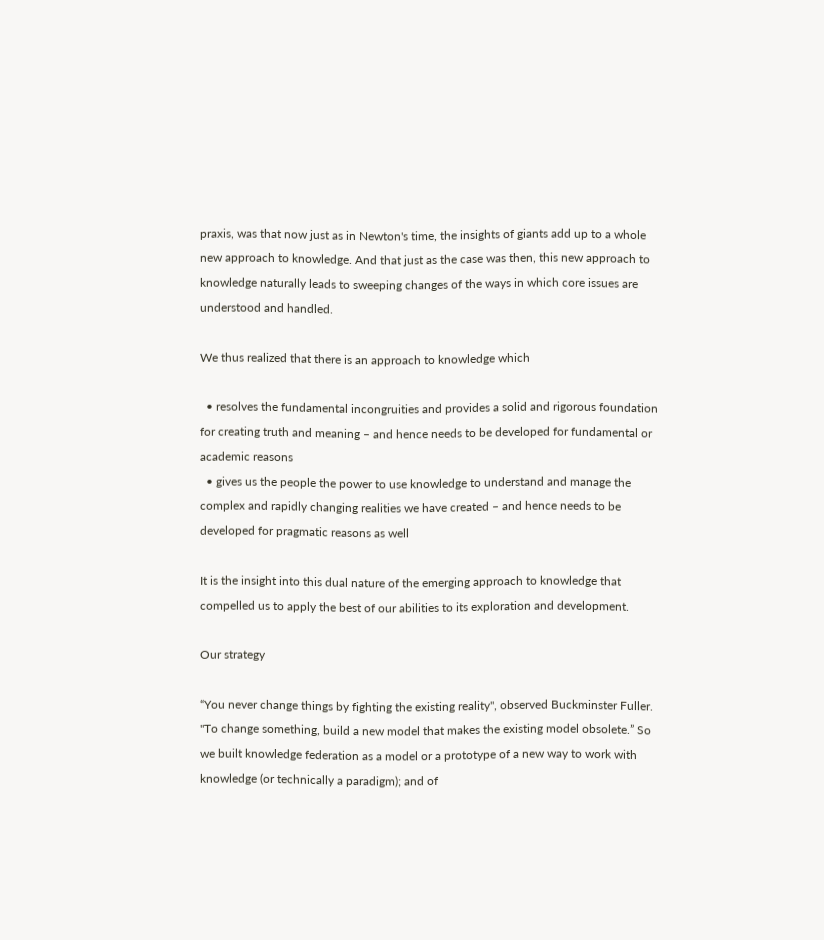praxis, was that now just as in Newton's time, the insights of giants add up to a whole new approach to knowledge. And that just as the case was then, this new approach to knowledge naturally leads to sweeping changes of the ways in which core issues are understood and handled.

We thus realized that there is an approach to knowledge which

  • resolves the fundamental incongruities and provides a solid and rigorous foundation for creating truth and meaning – and hence needs to be developed for fundamental or academic reasons
  • gives us the people the power to use knowledge to understand and manage the complex and rapidly changing realities we have created – and hence needs to be developed for pragmatic reasons as well

It is the insight into this dual nature of the emerging approach to knowledge that compelled us to apply the best of our abilities to its exploration and development.

Our strategy

“You never change things by fighting the existing reality", observed Buckminster Fuller. "To change something, build a new model that makes the existing model obsolete.” So we built knowledge federation as a model or a prototype of a new way to work with knowledge (or technically a paradigm); and of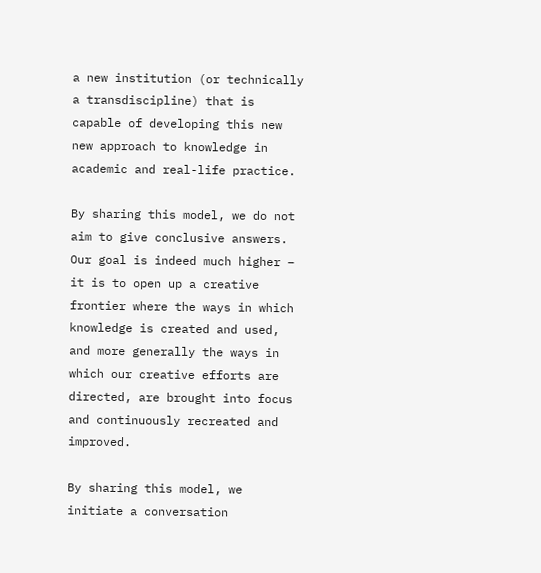a new institution (or technically a transdiscipline) that is capable of developing this new new approach to knowledge in academic and real-life practice.

By sharing this model, we do not aim to give conclusive answers. Our goal is indeed much higher – it is to open up a creative frontier where the ways in which knowledge is created and used, and more generally the ways in which our creative efforts are directed, are brought into focus and continuously recreated and improved.

By sharing this model, we initiate a conversation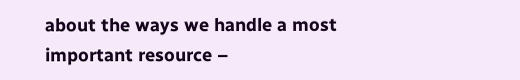about the ways we handle a most important resource –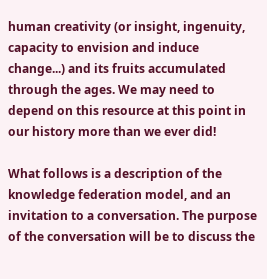human creativity (or insight, ingenuity, capacity to envision and induce change...) and its fruits accumulated through the ages. We may need to depend on this resource at this point in our history more than we ever did!

What follows is a description of the knowledge federation model, and an invitation to a conversation. The purpose of the conversation will be to discuss the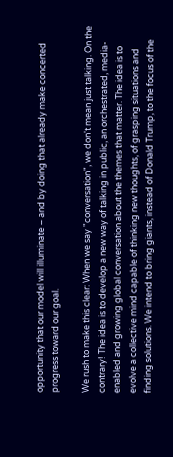opportunity that our model will illuminate – and by doing that already make concerted progress toward our goal.

We rush to make this clear: When we say "conversation", we don't mean just talking. On the contrary! The idea is to develop a new way of talking in public, an orchestrated, media-enabled and growing global conversation about the themes that matter. The idea is to evolve a collective mind capable of thinking new thoughts, of grasping situations and finding solutions. We intend to bring giants, instead of Donald Trump, to the focus of the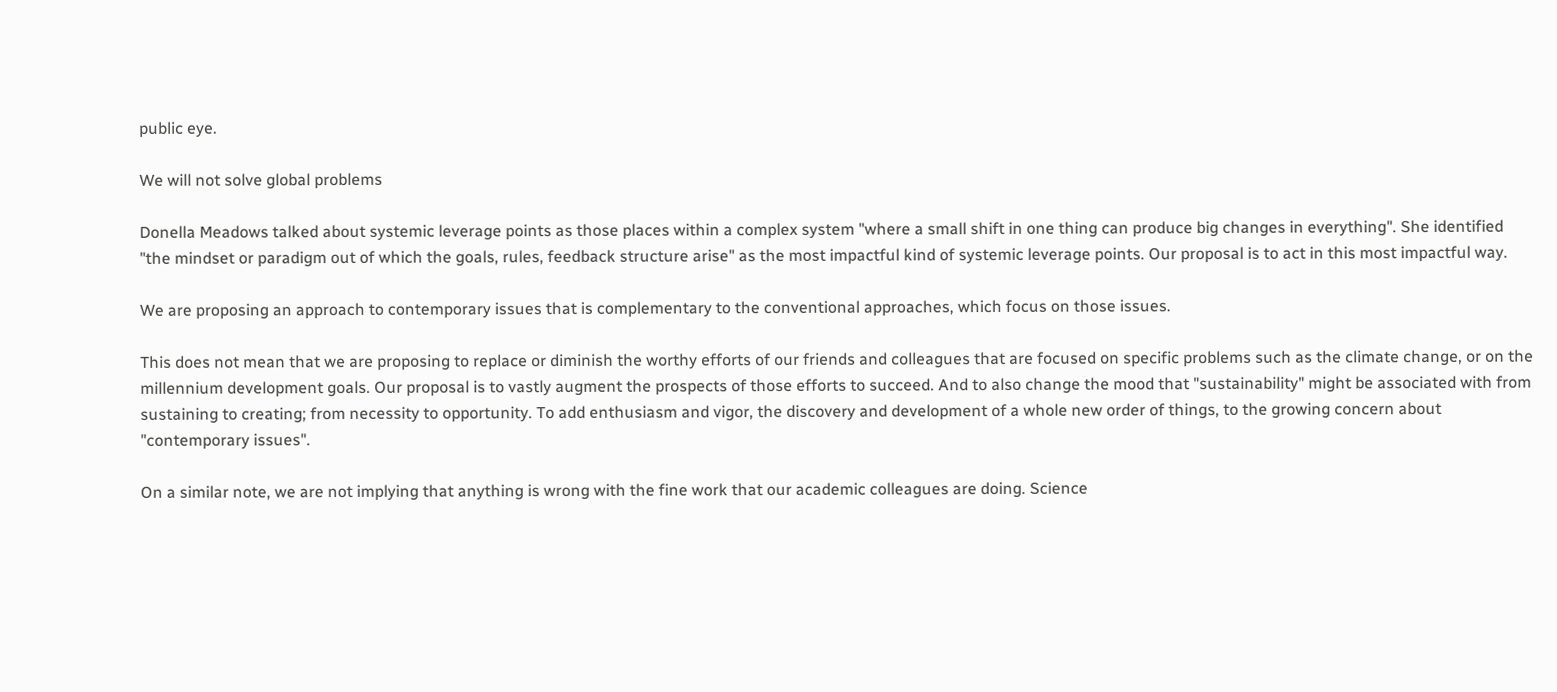public eye.

We will not solve global problems

Donella Meadows talked about systemic leverage points as those places within a complex system "where a small shift in one thing can produce big changes in everything". She identified "the mindset or paradigm out of which the goals, rules, feedback structure arise" as the most impactful kind of systemic leverage points. Our proposal is to act in this most impactful way.

We are proposing an approach to contemporary issues that is complementary to the conventional approaches, which focus on those issues.

This does not mean that we are proposing to replace or diminish the worthy efforts of our friends and colleagues that are focused on specific problems such as the climate change, or on the millennium development goals. Our proposal is to vastly augment the prospects of those efforts to succeed. And to also change the mood that "sustainability" might be associated with from sustaining to creating; from necessity to opportunity. To add enthusiasm and vigor, the discovery and development of a whole new order of things, to the growing concern about "contemporary issues".

On a similar note, we are not implying that anything is wrong with the fine work that our academic colleagues are doing. Science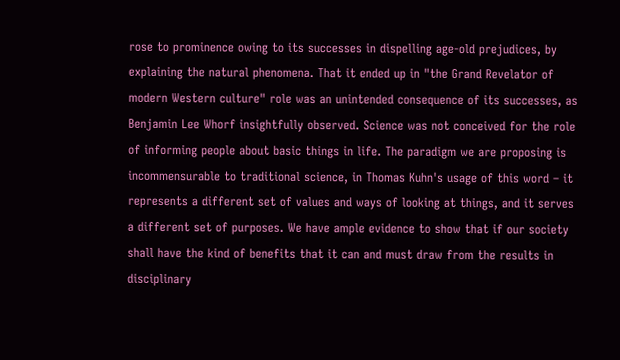rose to prominence owing to its successes in dispelling age-old prejudices, by explaining the natural phenomena. That it ended up in "the Grand Revelator of modern Western culture" role was an unintended consequence of its successes, as Benjamin Lee Whorf insightfully observed. Science was not conceived for the role of informing people about basic things in life. The paradigm we are proposing is incommensurable to traditional science, in Thomas Kuhn's usage of this word – it represents a different set of values and ways of looking at things, and it serves a different set of purposes. We have ample evidence to show that if our society shall have the kind of benefits that it can and must draw from the results in disciplinary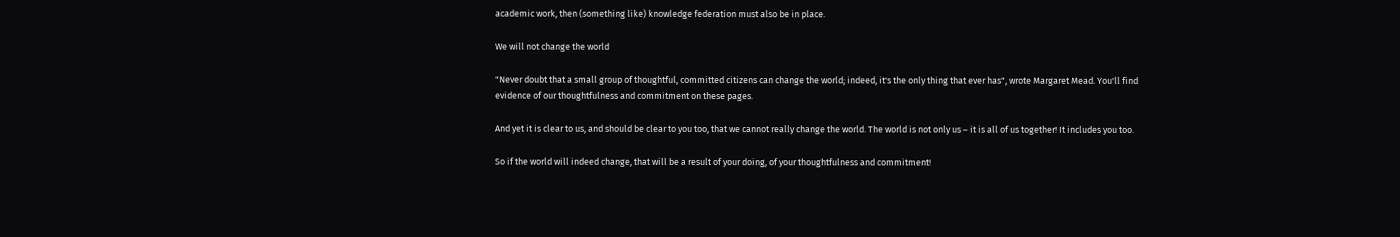academic work, then (something like) knowledge federation must also be in place.

We will not change the world

"Never doubt that a small group of thoughtful, committed citizens can change the world; indeed, it's the only thing that ever has", wrote Margaret Mead. You'll find evidence of our thoughtfulness and commitment on these pages.

And yet it is clear to us, and should be clear to you too, that we cannot really change the world. The world is not only us – it is all of us together! It includes you too.

So if the world will indeed change, that will be a result of your doing, of your thoughtfulness and commitment!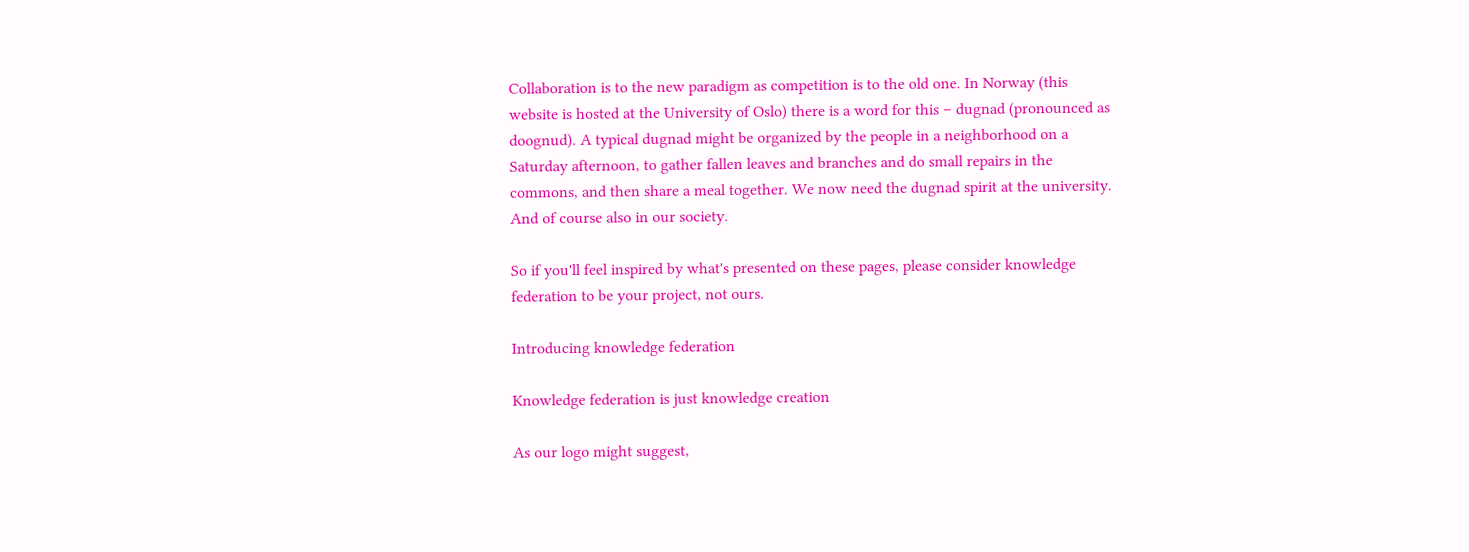Collaboration is to the new paradigm as competition is to the old one. In Norway (this website is hosted at the University of Oslo) there is a word for this – dugnad (pronounced as doognud). A typical dugnad might be organized by the people in a neighborhood on a Saturday afternoon, to gather fallen leaves and branches and do small repairs in the commons, and then share a meal together. We now need the dugnad spirit at the university. And of course also in our society.

So if you'll feel inspired by what's presented on these pages, please consider knowledge federation to be your project, not ours.

Introducing knowledge federation

Knowledge federation is just knowledge creation

As our logo might suggest,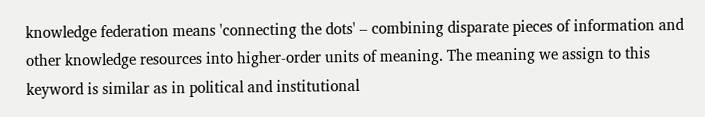knowledge federation means 'connecting the dots' – combining disparate pieces of information and other knowledge resources into higher-order units of meaning. The meaning we assign to this keyword is similar as in political and institutional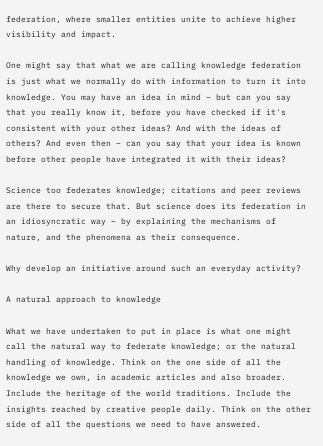federation, where smaller entities unite to achieve higher visibility and impact.

One might say that what we are calling knowledge federation is just what we normally do with information to turn it into knowledge. You may have an idea in mind – but can you say that you really know it, before you have checked if it's consistent with your other ideas? And with the ideas of others? And even then – can you say that your idea is known before other people have integrated it with their ideas?

Science too federates knowledge; citations and peer reviews are there to secure that. But science does its federation in an idiosyncratic way – by explaining the mechanisms of nature, and the phenomena as their consequence.

Why develop an initiative around such an everyday activity?

A natural approach to knowledge

What we have undertaken to put in place is what one might call the natural way to federate knowledge; or the natural handling of knowledge. Think on the one side of all the knowledge we own, in academic articles and also broader. Include the heritage of the world traditions. Include the insights reached by creative people daily. Think on the other side of all the questions we need to have answered.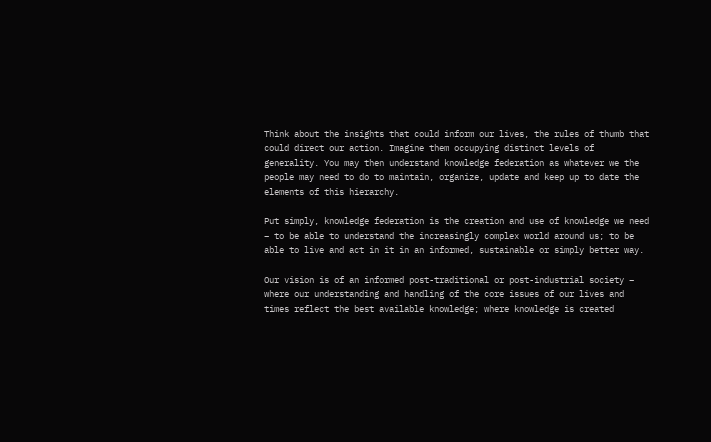Think about the insights that could inform our lives, the rules of thumb that could direct our action. Imagine them occupying distinct levels of generality. You may then understand knowledge federation as whatever we the people may need to do to maintain, organize, update and keep up to date the elements of this hierarchy.

Put simply, knowledge federation is the creation and use of knowledge we need – to be able to understand the increasingly complex world around us; to be able to live and act in it in an informed, sustainable or simply better way.

Our vision is of an informed post-traditional or post-industrial society – where our understanding and handling of the core issues of our lives and times reflect the best available knowledge; where knowledge is created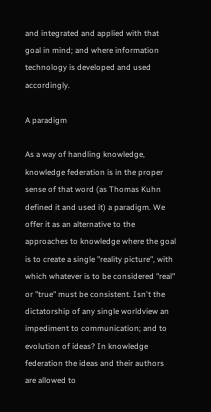and integrated and applied with that goal in mind; and where information technology is developed and used accordingly.

A paradigm

As a way of handling knowledge, knowledge federation is in the proper sense of that word (as Thomas Kuhn defined it and used it) a paradigm. We offer it as an alternative to the approaches to knowledge where the goal is to create a single "reality picture", with which whatever is to be considered "real" or "true" must be consistent. Isn't the dictatorship of any single worldview an impediment to communication; and to evolution of ideas? In knowledge federation the ideas and their authors are allowed to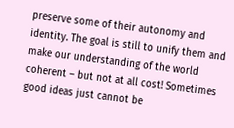preserve some of their autonomy and identity. The goal is still to unify them and make our understanding of the world coherent – but not at all cost! Sometimes good ideas just cannot be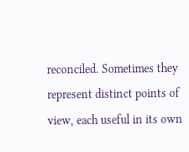reconciled. Sometimes they represent distinct points of view, each useful in its own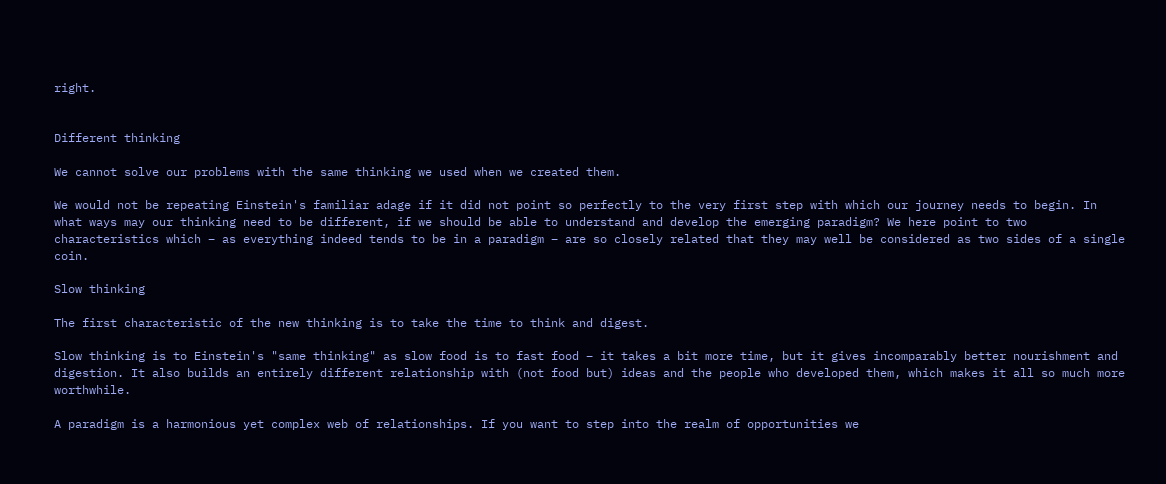right.


Different thinking

We cannot solve our problems with the same thinking we used when we created them.

We would not be repeating Einstein's familiar adage if it did not point so perfectly to the very first step with which our journey needs to begin. In what ways may our thinking need to be different, if we should be able to understand and develop the emerging paradigm? We here point to two characteristics which – as everything indeed tends to be in a paradigm – are so closely related that they may well be considered as two sides of a single coin.

Slow thinking

The first characteristic of the new thinking is to take the time to think and digest.

Slow thinking is to Einstein's "same thinking" as slow food is to fast food – it takes a bit more time, but it gives incomparably better nourishment and digestion. It also builds an entirely different relationship with (not food but) ideas and the people who developed them, which makes it all so much more worthwhile.

A paradigm is a harmonious yet complex web of relationships. If you want to step into the realm of opportunities we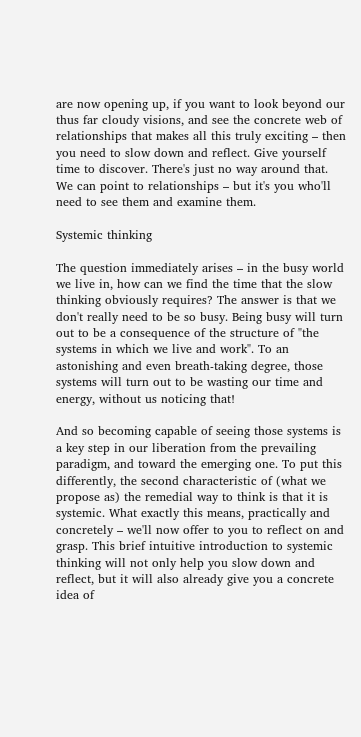are now opening up, if you want to look beyond our thus far cloudy visions, and see the concrete web of relationships that makes all this truly exciting – then you need to slow down and reflect. Give yourself time to discover. There's just no way around that. We can point to relationships – but it's you who'll need to see them and examine them.

Systemic thinking

The question immediately arises – in the busy world we live in, how can we find the time that the slow thinking obviously requires? The answer is that we don't really need to be so busy. Being busy will turn out to be a consequence of the structure of "the systems in which we live and work". To an astonishing and even breath-taking degree, those systems will turn out to be wasting our time and energy, without us noticing that!

And so becoming capable of seeing those systems is a key step in our liberation from the prevailing paradigm, and toward the emerging one. To put this differently, the second characteristic of (what we propose as) the remedial way to think is that it is systemic. What exactly this means, practically and concretely – we'll now offer to you to reflect on and grasp. This brief intuitive introduction to systemic thinking will not only help you slow down and reflect, but it will also already give you a concrete idea of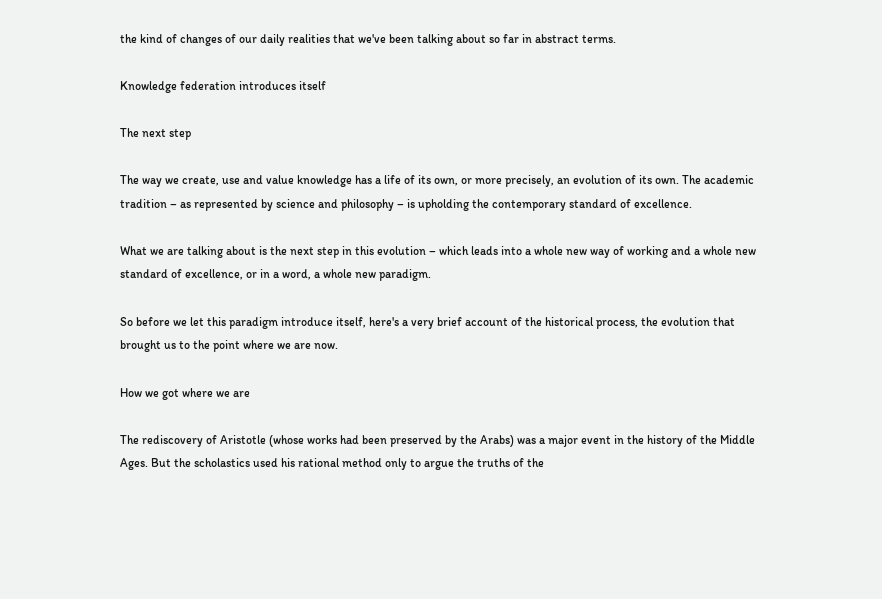the kind of changes of our daily realities that we've been talking about so far in abstract terms.

Knowledge federation introduces itself

The next step

The way we create, use and value knowledge has a life of its own, or more precisely, an evolution of its own. The academic tradition – as represented by science and philosophy – is upholding the contemporary standard of excellence.

What we are talking about is the next step in this evolution – which leads into a whole new way of working and a whole new standard of excellence, or in a word, a whole new paradigm.

So before we let this paradigm introduce itself, here's a very brief account of the historical process, the evolution that brought us to the point where we are now.

How we got where we are

The rediscovery of Aristotle (whose works had been preserved by the Arabs) was a major event in the history of the Middle Ages. But the scholastics used his rational method only to argue the truths of the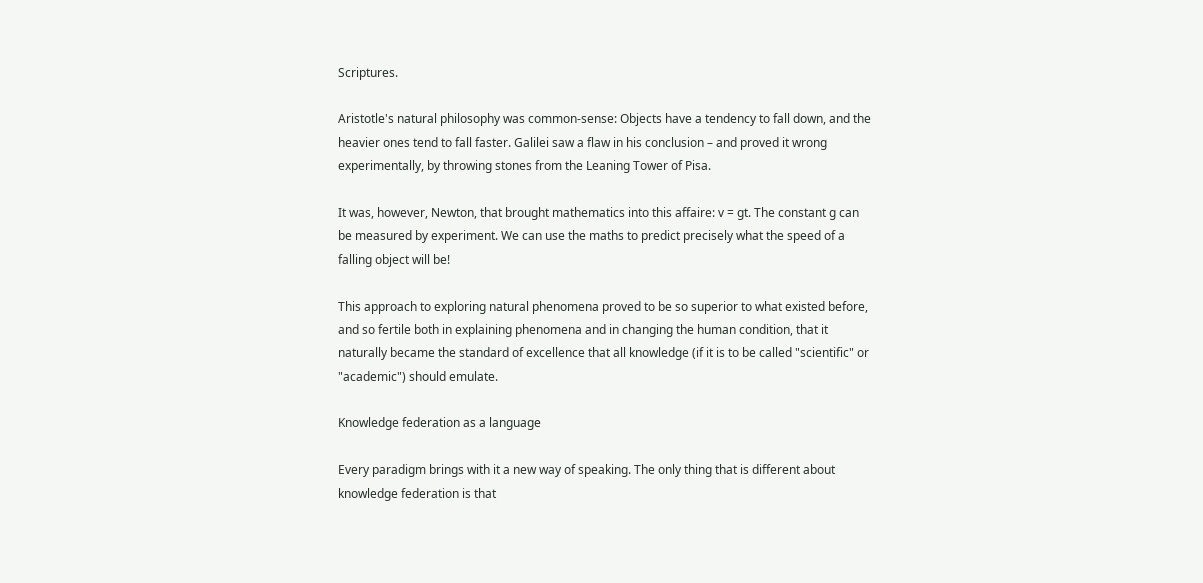Scriptures.

Aristotle's natural philosophy was common-sense: Objects have a tendency to fall down, and the heavier ones tend to fall faster. Galilei saw a flaw in his conclusion – and proved it wrong experimentally, by throwing stones from the Leaning Tower of Pisa.

It was, however, Newton, that brought mathematics into this affaire: v = gt. The constant g can be measured by experiment. We can use the maths to predict precisely what the speed of a falling object will be!

This approach to exploring natural phenomena proved to be so superior to what existed before, and so fertile both in explaining phenomena and in changing the human condition, that it naturally became the standard of excellence that all knowledge (if it is to be called "scientific" or "academic") should emulate.

Knowledge federation as a language

Every paradigm brings with it a new way of speaking. The only thing that is different about knowledge federation is that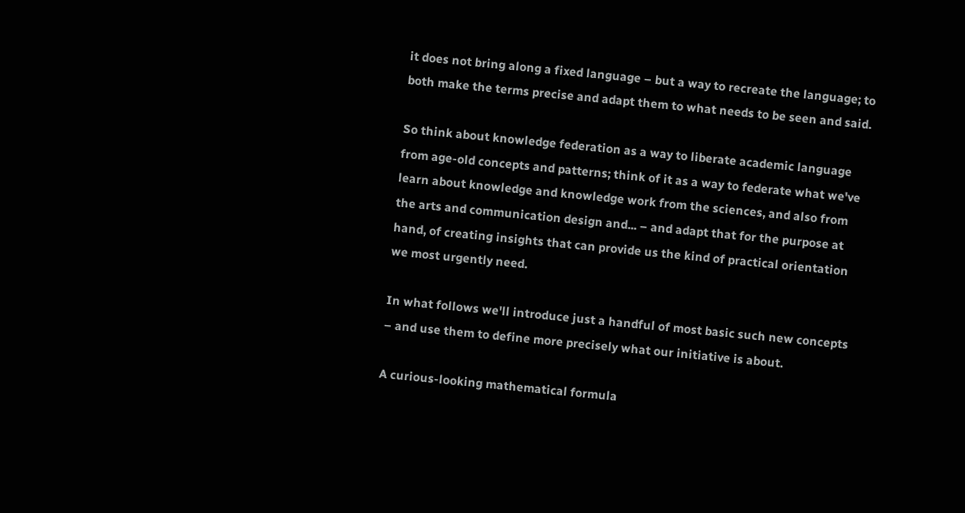it does not bring along a fixed language – but a way to recreate the language; to both make the terms precise and adapt them to what needs to be seen and said.

So think about knowledge federation as a way to liberate academic language from age-old concepts and patterns; think of it as a way to federate what we've learn about knowledge and knowledge work from the sciences, and also from the arts and communication design and... – and adapt that for the purpose at hand, of creating insights that can provide us the kind of practical orientation we most urgently need.

In what follows we'll introduce just a handful of most basic such new concepts – and use them to define more precisely what our initiative is about.

A curious-looking mathematical formula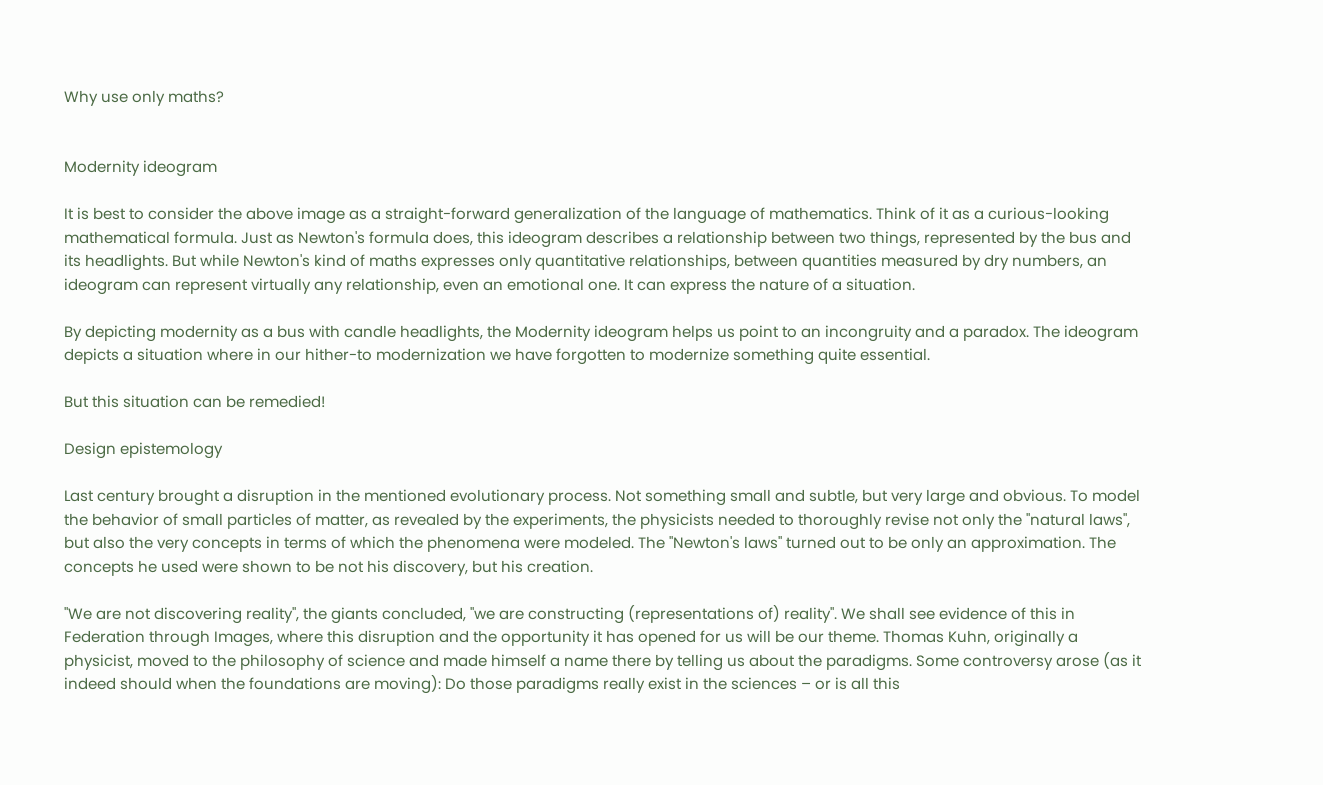Why use only maths?


Modernity ideogram

It is best to consider the above image as a straight-forward generalization of the language of mathematics. Think of it as a curious-looking mathematical formula. Just as Newton's formula does, this ideogram describes a relationship between two things, represented by the bus and its headlights. But while Newton's kind of maths expresses only quantitative relationships, between quantities measured by dry numbers, an ideogram can represent virtually any relationship, even an emotional one. It can express the nature of a situation.

By depicting modernity as a bus with candle headlights, the Modernity ideogram helps us point to an incongruity and a paradox. The ideogram depicts a situation where in our hither-to modernization we have forgotten to modernize something quite essential.

But this situation can be remedied!

Design epistemology

Last century brought a disruption in the mentioned evolutionary process. Not something small and subtle, but very large and obvious. To model the behavior of small particles of matter, as revealed by the experiments, the physicists needed to thoroughly revise not only the "natural laws", but also the very concepts in terms of which the phenomena were modeled. The "Newton's laws" turned out to be only an approximation. The concepts he used were shown to be not his discovery, but his creation.

"We are not discovering reality", the giants concluded, "we are constructing (representations of) reality". We shall see evidence of this in Federation through Images, where this disruption and the opportunity it has opened for us will be our theme. Thomas Kuhn, originally a physicist, moved to the philosophy of science and made himself a name there by telling us about the paradigms. Some controversy arose (as it indeed should when the foundations are moving): Do those paradigms really exist in the sciences – or is all this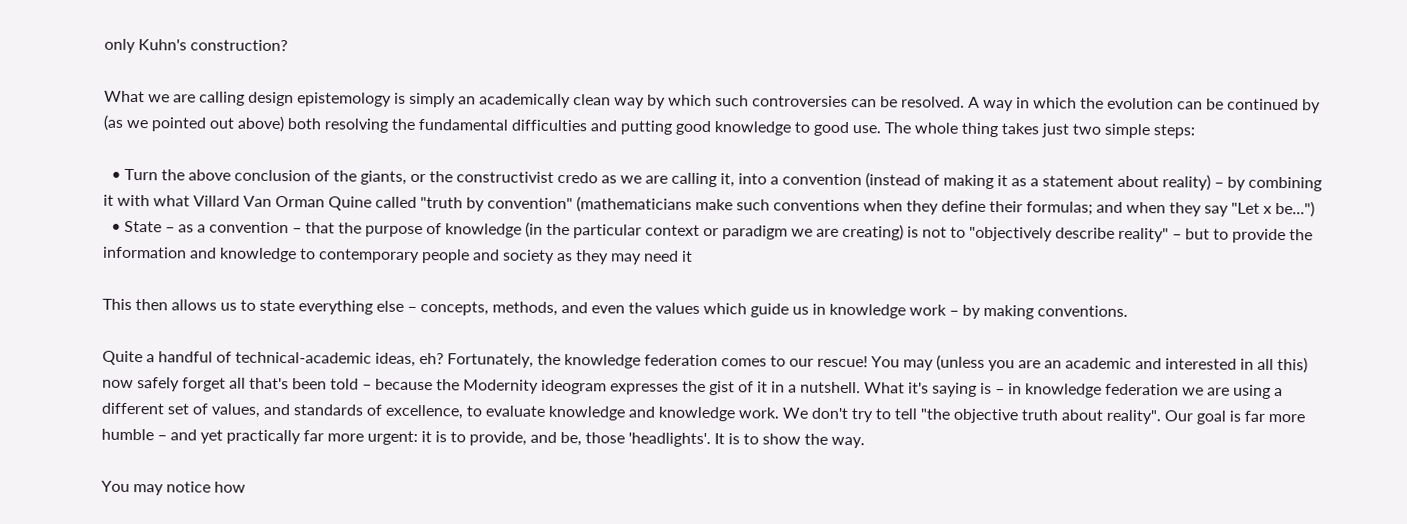only Kuhn's construction?

What we are calling design epistemology is simply an academically clean way by which such controversies can be resolved. A way in which the evolution can be continued by (as we pointed out above) both resolving the fundamental difficulties and putting good knowledge to good use. The whole thing takes just two simple steps:

  • Turn the above conclusion of the giants, or the constructivist credo as we are calling it, into a convention (instead of making it as a statement about reality) – by combining it with what Villard Van Orman Quine called "truth by convention" (mathematicians make such conventions when they define their formulas; and when they say "Let x be...")
  • State – as a convention – that the purpose of knowledge (in the particular context or paradigm we are creating) is not to "objectively describe reality" – but to provide the information and knowledge to contemporary people and society as they may need it

This then allows us to state everything else – concepts, methods, and even the values which guide us in knowledge work – by making conventions.

Quite a handful of technical-academic ideas, eh? Fortunately, the knowledge federation comes to our rescue! You may (unless you are an academic and interested in all this) now safely forget all that's been told – because the Modernity ideogram expresses the gist of it in a nutshell. What it's saying is – in knowledge federation we are using a different set of values, and standards of excellence, to evaluate knowledge and knowledge work. We don't try to tell "the objective truth about reality". Our goal is far more humble – and yet practically far more urgent: it is to provide, and be, those 'headlights'. It is to show the way.

You may notice how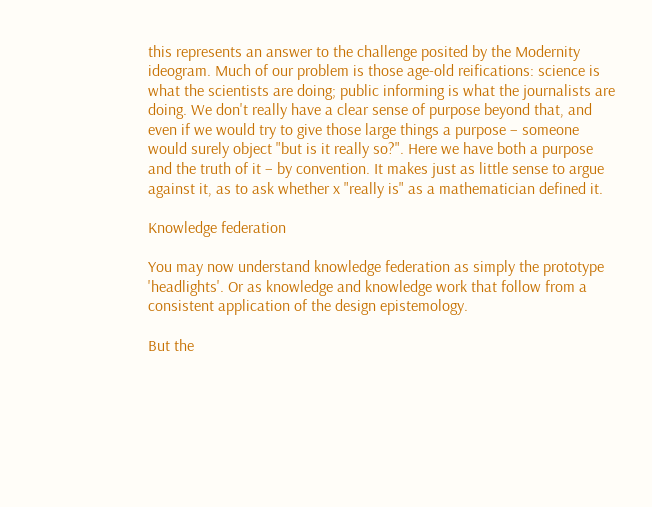this represents an answer to the challenge posited by the Modernity ideogram. Much of our problem is those age-old reifications: science is what the scientists are doing; public informing is what the journalists are doing. We don't really have a clear sense of purpose beyond that, and even if we would try to give those large things a purpose – someone would surely object "but is it really so?". Here we have both a purpose and the truth of it – by convention. It makes just as little sense to argue against it, as to ask whether x "really is" as a mathematician defined it.

Knowledge federation

You may now understand knowledge federation as simply the prototype 'headlights'. Or as knowledge and knowledge work that follow from a consistent application of the design epistemology.

But the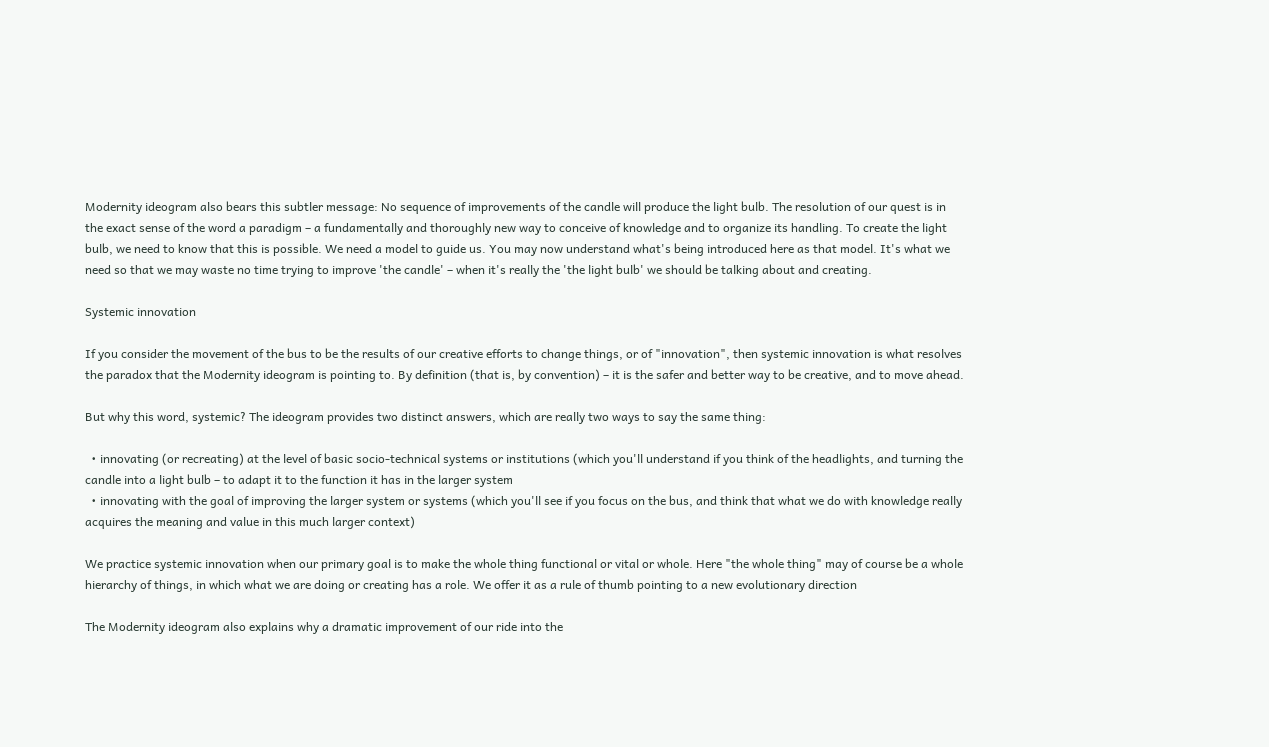Modernity ideogram also bears this subtler message: No sequence of improvements of the candle will produce the light bulb. The resolution of our quest is in the exact sense of the word a paradigm – a fundamentally and thoroughly new way to conceive of knowledge and to organize its handling. To create the light bulb, we need to know that this is possible. We need a model to guide us. You may now understand what's being introduced here as that model. It's what we need so that we may waste no time trying to improve 'the candle' – when it's really the 'the light bulb' we should be talking about and creating.

Systemic innovation

If you consider the movement of the bus to be the results of our creative efforts to change things, or of "innovation", then systemic innovation is what resolves the paradox that the Modernity ideogram is pointing to. By definition (that is, by convention) – it is the safer and better way to be creative, and to move ahead.

But why this word, systemic? The ideogram provides two distinct answers, which are really two ways to say the same thing:

  • innovating (or recreating) at the level of basic socio-technical systems or institutions (which you'll understand if you think of the headlights, and turning the candle into a light bulb – to adapt it to the function it has in the larger system
  • innovating with the goal of improving the larger system or systems (which you'll see if you focus on the bus, and think that what we do with knowledge really acquires the meaning and value in this much larger context)

We practice systemic innovation when our primary goal is to make the whole thing functional or vital or whole. Here "the whole thing" may of course be a whole hierarchy of things, in which what we are doing or creating has a role. We offer it as a rule of thumb pointing to a new evolutionary direction

The Modernity ideogram also explains why a dramatic improvement of our ride into the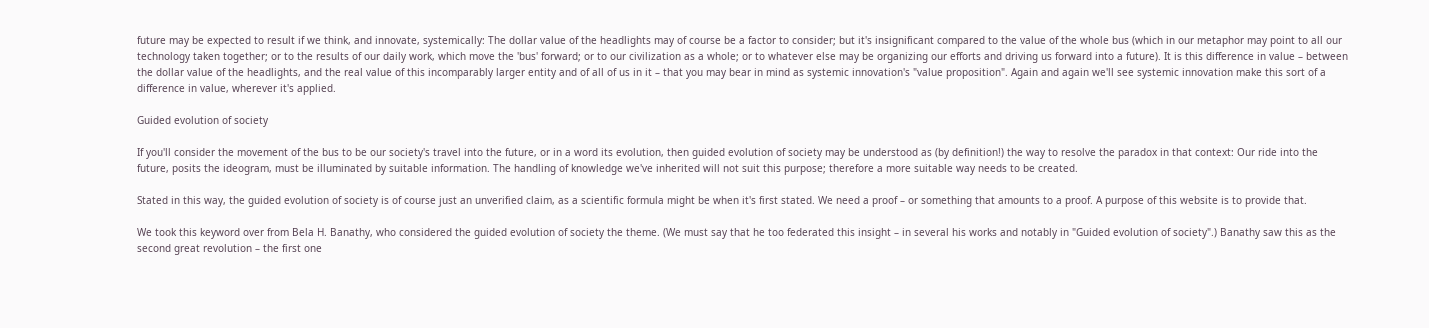future may be expected to result if we think, and innovate, systemically: The dollar value of the headlights may of course be a factor to consider; but it's insignificant compared to the value of the whole bus (which in our metaphor may point to all our technology taken together; or to the results of our daily work, which move the 'bus' forward; or to our civilization as a whole; or to whatever else may be organizing our efforts and driving us forward into a future). It is this difference in value – between the dollar value of the headlights, and the real value of this incomparably larger entity and of all of us in it – that you may bear in mind as systemic innovation's "value proposition". Again and again we'll see systemic innovation make this sort of a difference in value, wherever it's applied.

Guided evolution of society

If you'll consider the movement of the bus to be our society's travel into the future, or in a word its evolution, then guided evolution of society may be understood as (by definition!) the way to resolve the paradox in that context: Our ride into the future, posits the ideogram, must be illuminated by suitable information. The handling of knowledge we've inherited will not suit this purpose; therefore a more suitable way needs to be created.

Stated in this way, the guided evolution of society is of course just an unverified claim, as a scientific formula might be when it's first stated. We need a proof – or something that amounts to a proof. A purpose of this website is to provide that.

We took this keyword over from Bela H. Banathy, who considered the guided evolution of society the theme. (We must say that he too federated this insight – in several his works and notably in "Guided evolution of society".) Banathy saw this as the second great revolution – the first one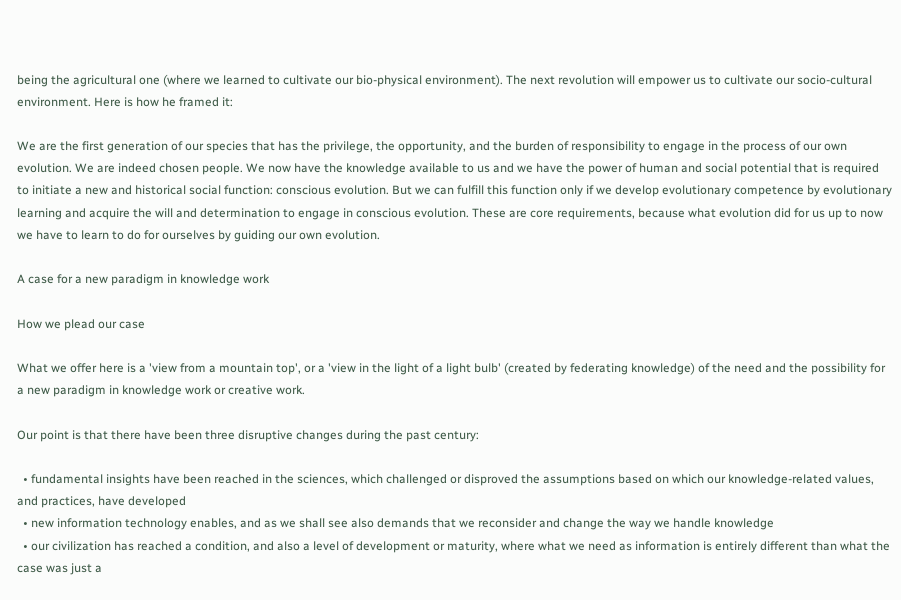being the agricultural one (where we learned to cultivate our bio-physical environment). The next revolution will empower us to cultivate our socio-cultural environment. Here is how he framed it:

We are the first generation of our species that has the privilege, the opportunity, and the burden of responsibility to engage in the process of our own evolution. We are indeed chosen people. We now have the knowledge available to us and we have the power of human and social potential that is required to initiate a new and historical social function: conscious evolution. But we can fulfill this function only if we develop evolutionary competence by evolutionary learning and acquire the will and determination to engage in conscious evolution. These are core requirements, because what evolution did for us up to now we have to learn to do for ourselves by guiding our own evolution.

A case for a new paradigm in knowledge work

How we plead our case

What we offer here is a 'view from a mountain top', or a 'view in the light of a light bulb' (created by federating knowledge) of the need and the possibility for a new paradigm in knowledge work or creative work.

Our point is that there have been three disruptive changes during the past century:

  • fundamental insights have been reached in the sciences, which challenged or disproved the assumptions based on which our knowledge-related values, and practices, have developed
  • new information technology enables, and as we shall see also demands that we reconsider and change the way we handle knowledge
  • our civilization has reached a condition, and also a level of development or maturity, where what we need as information is entirely different than what the case was just a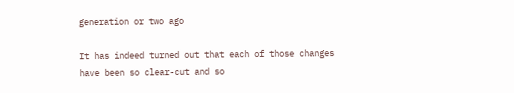generation or two ago

It has indeed turned out that each of those changes have been so clear-cut and so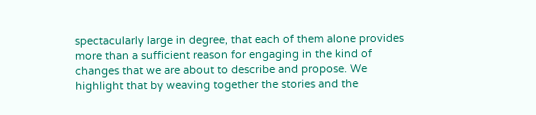spectacularly large in degree, that each of them alone provides more than a sufficient reason for engaging in the kind of changes that we are about to describe and propose. We highlight that by weaving together the stories and the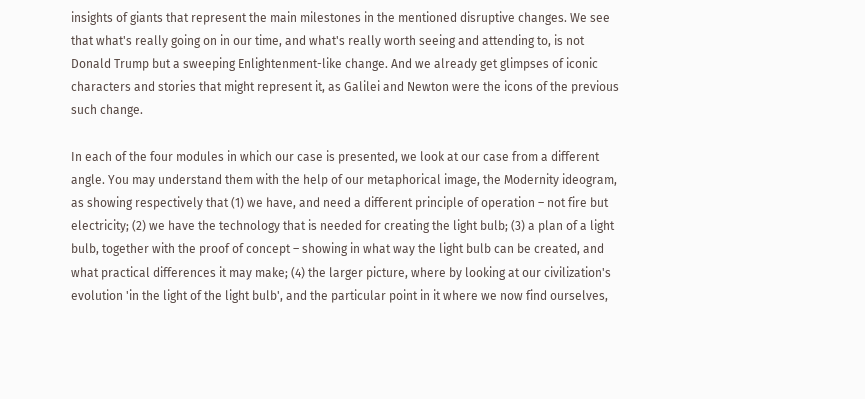insights of giants that represent the main milestones in the mentioned disruptive changes. We see that what's really going on in our time, and what's really worth seeing and attending to, is not Donald Trump but a sweeping Enlightenment-like change. And we already get glimpses of iconic characters and stories that might represent it, as Galilei and Newton were the icons of the previous such change.

In each of the four modules in which our case is presented, we look at our case from a different angle. You may understand them with the help of our metaphorical image, the Modernity ideogram, as showing respectively that (1) we have, and need a different principle of operation – not fire but electricity; (2) we have the technology that is needed for creating the light bulb; (3) a plan of a light bulb, together with the proof of concept – showing in what way the light bulb can be created, and what practical differences it may make; (4) the larger picture, where by looking at our civilization's evolution 'in the light of the light bulb', and the particular point in it where we now find ourselves,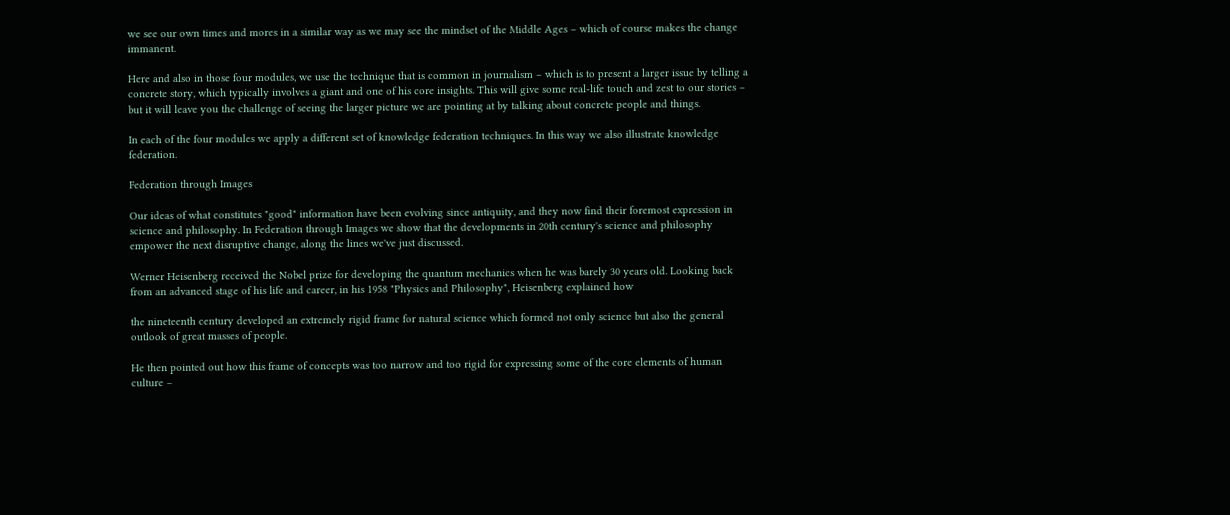we see our own times and mores in a similar way as we may see the mindset of the Middle Ages – which of course makes the change immanent.

Here and also in those four modules, we use the technique that is common in journalism – which is to present a larger issue by telling a concrete story, which typically involves a giant and one of his core insights. This will give some real-life touch and zest to our stories – but it will leave you the challenge of seeing the larger picture we are pointing at by talking about concrete people and things.

In each of the four modules we apply a different set of knowledge federation techniques. In this way we also illustrate knowledge federation.

Federation through Images

Our ideas of what constitutes "good" information have been evolving since antiquity, and they now find their foremost expression in science and philosophy. In Federation through Images we show that the developments in 20th century's science and philosophy empower the next disruptive change, along the lines we've just discussed.

Werner Heisenberg received the Nobel prize for developing the quantum mechanics when he was barely 30 years old. Looking back from an advanced stage of his life and career, in his 1958 "Physics and Philosophy", Heisenberg explained how

the nineteenth century developed an extremely rigid frame for natural science which formed not only science but also the general outlook of great masses of people.

He then pointed out how this frame of concepts was too narrow and too rigid for expressing some of the core elements of human culture –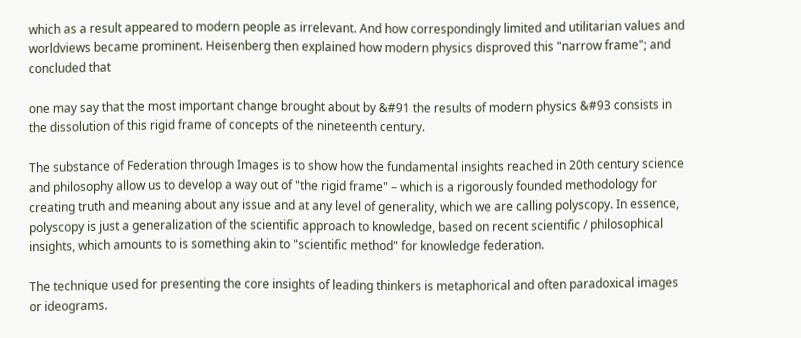which as a result appeared to modern people as irrelevant. And how correspondingly limited and utilitarian values and worldviews became prominent. Heisenberg then explained how modern physics disproved this "narrow frame"; and concluded that

one may say that the most important change brought about by &#91 the results of modern physics &#93 consists in the dissolution of this rigid frame of concepts of the nineteenth century.

The substance of Federation through Images is to show how the fundamental insights reached in 20th century science and philosophy allow us to develop a way out of "the rigid frame" – which is a rigorously founded methodology for creating truth and meaning about any issue and at any level of generality, which we are calling polyscopy. In essence, polyscopy is just a generalization of the scientific approach to knowledge, based on recent scientific / philosophical insights, which amounts to is something akin to "scientific method" for knowledge federation.

The technique used for presenting the core insights of leading thinkers is metaphorical and often paradoxical images or ideograms.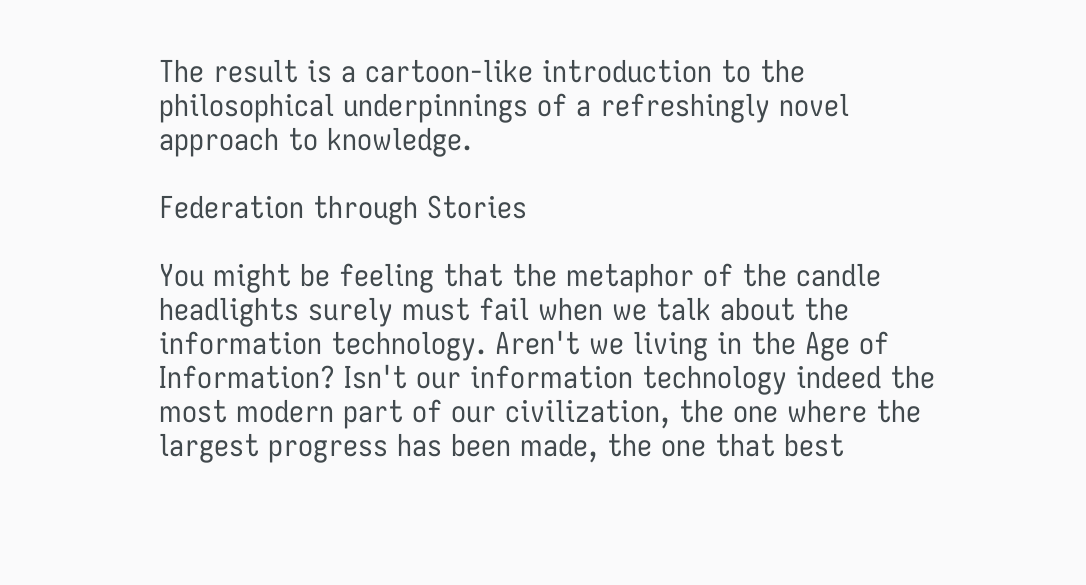The result is a cartoon-like introduction to the philosophical underpinnings of a refreshingly novel approach to knowledge.

Federation through Stories

You might be feeling that the metaphor of the candle headlights surely must fail when we talk about the information technology. Aren't we living in the Age of Information? Isn't our information technology indeed the most modern part of our civilization, the one where the largest progress has been made, the one that best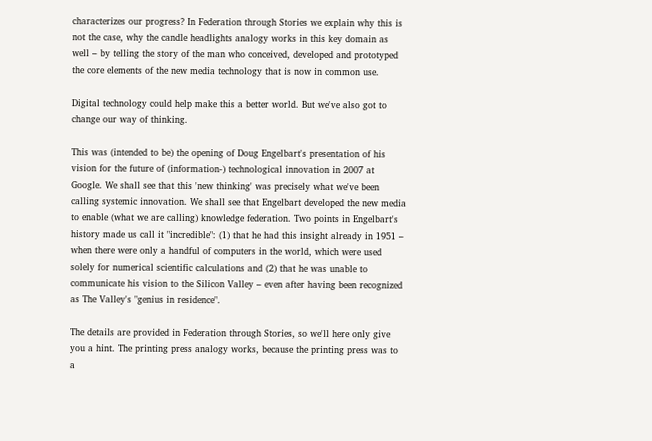characterizes our progress? In Federation through Stories we explain why this is not the case, why the candle headlights analogy works in this key domain as well – by telling the story of the man who conceived, developed and prototyped the core elements of the new media technology that is now in common use.

Digital technology could help make this a better world. But we've also got to change our way of thinking.

This was (intended to be) the opening of Doug Engelbart's presentation of his vision for the future of (information-) technological innovation in 2007 at Google. We shall see that this 'new thinking' was precisely what we've been calling systemic innovation. We shall see that Engelbart developed the new media to enable (what we are calling) knowledge federation. Two points in Engelbart's history made us call it "incredible": (1) that he had this insight already in 1951 – when there were only a handful of computers in the world, which were used solely for numerical scientific calculations and (2) that he was unable to communicate his vision to the Silicon Valley – even after having been recognized as The Valley's "genius in residence".

The details are provided in Federation through Stories, so we'll here only give you a hint. The printing press analogy works, because the printing press was to a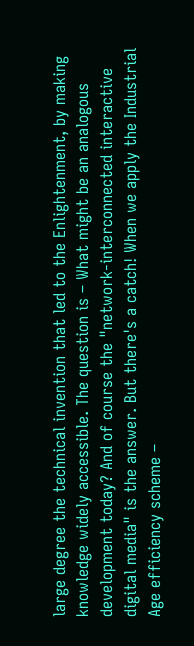large degree the technical invention that led to the Enlightenment, by making knowledge widely accessible. The question is – What might be an analogous development today? And of course the "network-interconnected interactive digital media" is the answer. But there's a catch! When we apply the Industrial Age efficiency scheme –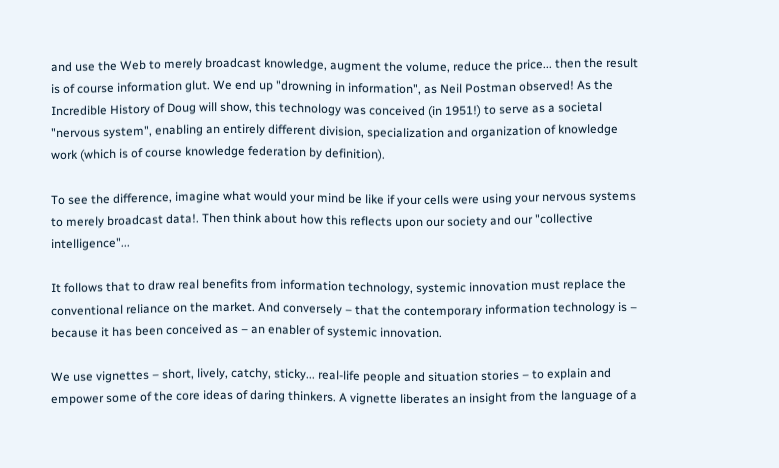and use the Web to merely broadcast knowledge, augment the volume, reduce the price... then the result is of course information glut. We end up "drowning in information", as Neil Postman observed! As the Incredible History of Doug will show, this technology was conceived (in 1951!) to serve as a societal "nervous system", enabling an entirely different division, specialization and organization of knowledge work (which is of course knowledge federation by definition).

To see the difference, imagine what would your mind be like if your cells were using your nervous systems to merely broadcast data!. Then think about how this reflects upon our society and our "collective intelligence"...

It follows that to draw real benefits from information technology, systemic innovation must replace the conventional reliance on the market. And conversely – that the contemporary information technology is – because it has been conceived as – an enabler of systemic innovation.

We use vignettes – short, lively, catchy, sticky... real-life people and situation stories – to explain and empower some of the core ideas of daring thinkers. A vignette liberates an insight from the language of a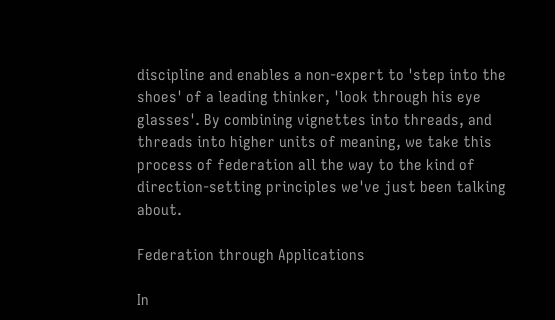discipline and enables a non-expert to 'step into the shoes' of a leading thinker, 'look through his eye glasses'. By combining vignettes into threads, and threads into higher units of meaning, we take this process of federation all the way to the kind of direction-setting principles we've just been talking about.

Federation through Applications

In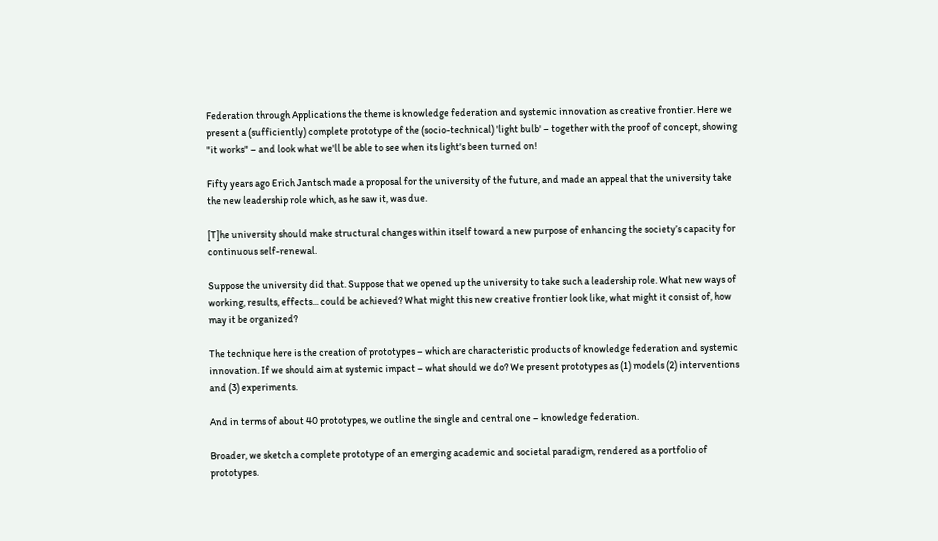Federation through Applications the theme is knowledge federation and systemic innovation as creative frontier. Here we present a (sufficiently) complete prototype of the (socio-technical) 'light bulb' – together with the proof of concept, showing "it works" – and look what we'll be able to see when its light's been turned on!

Fifty years ago Erich Jantsch made a proposal for the university of the future, and made an appeal that the university take the new leadership role which, as he saw it, was due.

[T]he university should make structural changes within itself toward a new purpose of enhancing the society’s capacity for continuous self-renewal.

Suppose the university did that. Suppose that we opened up the university to take such a leadership role. What new ways of working, results, effects... could be achieved? What might this new creative frontier look like, what might it consist of, how may it be organized?

The technique here is the creation of prototypes – which are characteristic products of knowledge federation and systemic innovation. If we should aim at systemic impact – what should we do? We present prototypes as (1) models (2) interventions and (3) experiments.

And in terms of about 40 prototypes, we outline the single and central one – knowledge federation.

Broader, we sketch a complete prototype of an emerging academic and societal paradigm, rendered as a portfolio of prototypes.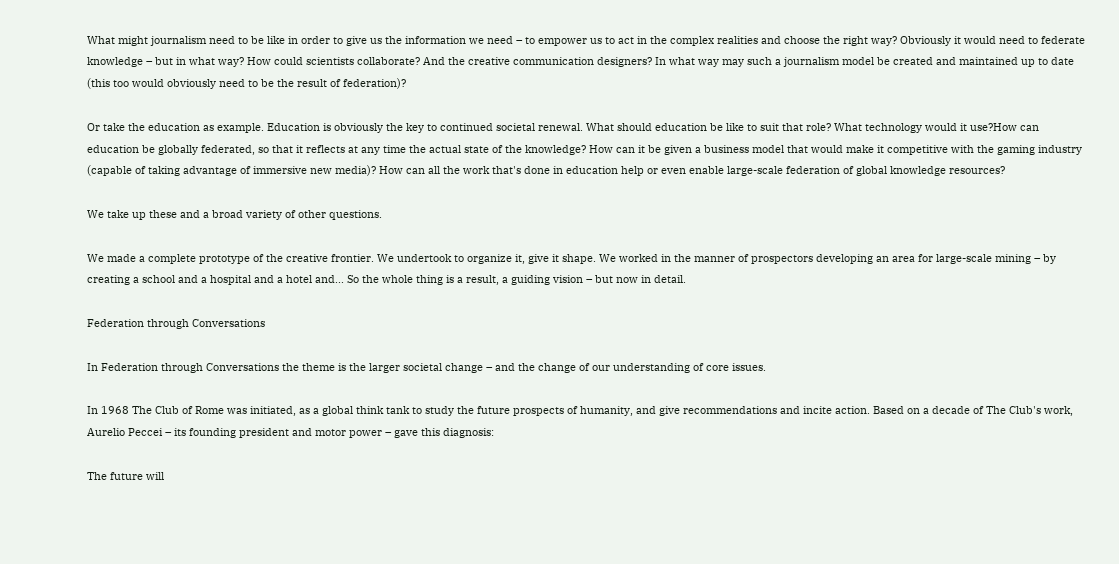What might journalism need to be like in order to give us the information we need – to empower us to act in the complex realities and choose the right way? Obviously it would need to federate knowledge – but in what way? How could scientists collaborate? And the creative communication designers? In what way may such a journalism model be created and maintained up to date (this too would obviously need to be the result of federation)?

Or take the education as example. Education is obviously the key to continued societal renewal. What should education be like to suit that role? What technology would it use?How can education be globally federated, so that it reflects at any time the actual state of the knowledge? How can it be given a business model that would make it competitive with the gaming industry (capable of taking advantage of immersive new media)? How can all the work that's done in education help or even enable large-scale federation of global knowledge resources?

We take up these and a broad variety of other questions.

We made a complete prototype of the creative frontier. We undertook to organize it, give it shape. We worked in the manner of prospectors developing an area for large-scale mining – by creating a school and a hospital and a hotel and... So the whole thing is a result, a guiding vision – but now in detail.

Federation through Conversations

In Federation through Conversations the theme is the larger societal change – and the change of our understanding of core issues.

In 1968 The Club of Rome was initiated, as a global think tank to study the future prospects of humanity, and give recommendations and incite action. Based on a decade of The Club's work, Aurelio Peccei – its founding president and motor power – gave this diagnosis:

The future will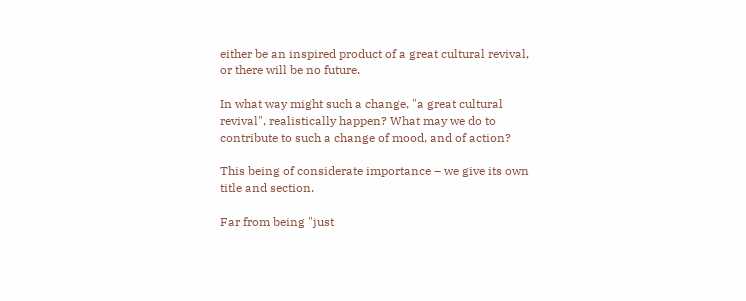either be an inspired product of a great cultural revival, or there will be no future.

In what way might such a change, "a great cultural revival", realistically happen? What may we do to contribute to such a change of mood, and of action?

This being of considerate importance – we give its own title and section.

Far from being "just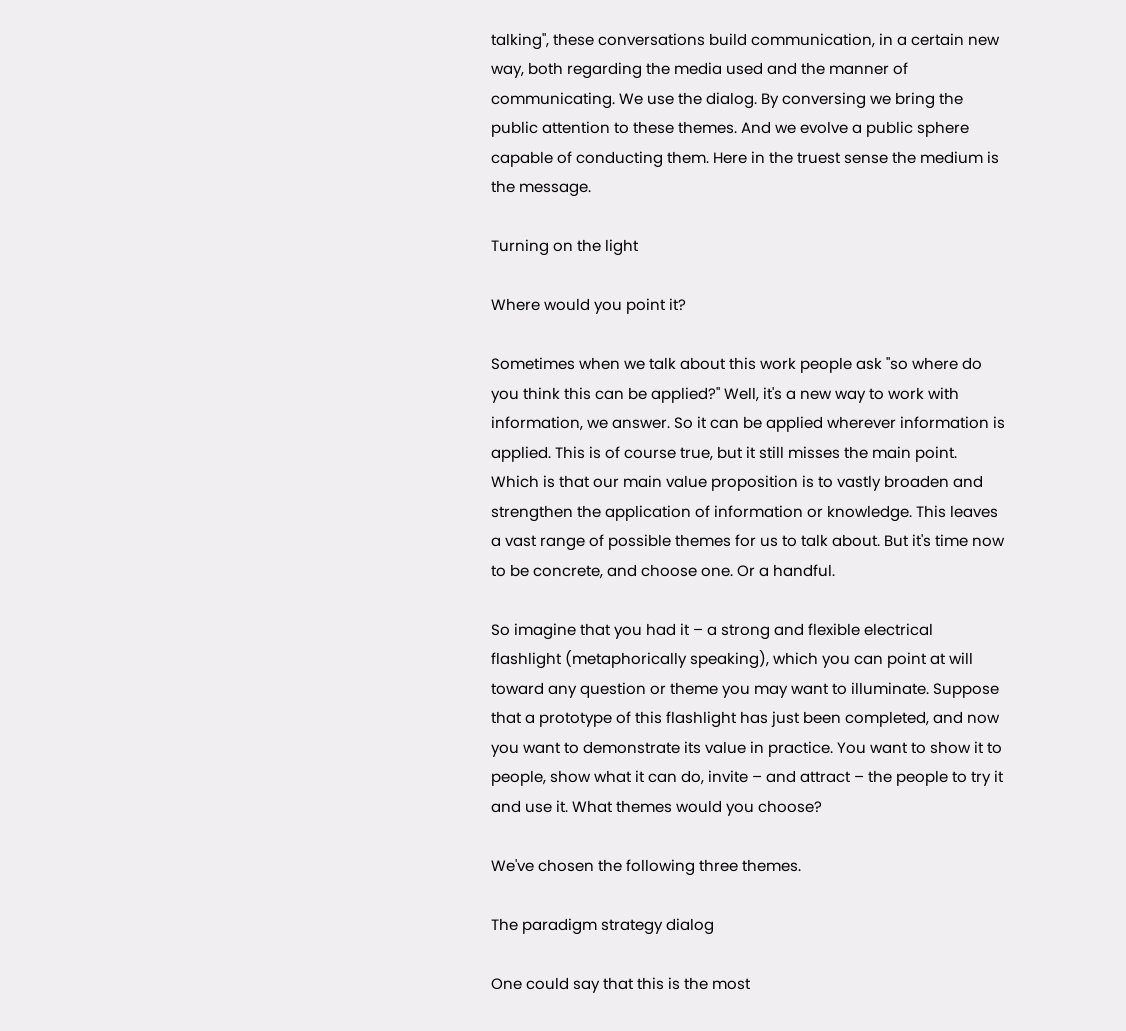talking", these conversations build communication, in a certain new way, both regarding the media used and the manner of communicating. We use the dialog. By conversing we bring the public attention to these themes. And we evolve a public sphere capable of conducting them. Here in the truest sense the medium is the message.

Turning on the light

Where would you point it?

Sometimes when we talk about this work people ask "so where do you think this can be applied?" Well, it's a new way to work with information, we answer. So it can be applied wherever information is applied. This is of course true, but it still misses the main point. Which is that our main value proposition is to vastly broaden and strengthen the application of information or knowledge. This leaves a vast range of possible themes for us to talk about. But it's time now to be concrete, and choose one. Or a handful.

So imagine that you had it – a strong and flexible electrical flashlight (metaphorically speaking), which you can point at will toward any question or theme you may want to illuminate. Suppose that a prototype of this flashlight has just been completed, and now you want to demonstrate its value in practice. You want to show it to people, show what it can do, invite – and attract – the people to try it and use it. What themes would you choose?

We've chosen the following three themes.

The paradigm strategy dialog

One could say that this is the most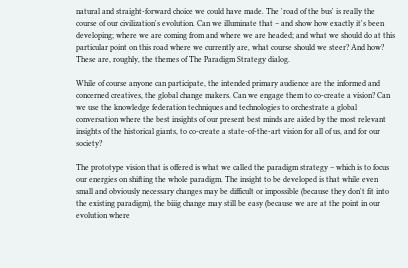natural and straight-forward choice we could have made. The 'road of the bus' is really the course of our civilization's evolution. Can we illuminate that – and show how exactly it's been developing; where we are coming from and where we are headed; and what we should do at this particular point on this road where we currently are, what course should we steer? And how? These are, roughly, the themes of The Paradigm Strategy dialog.

While of course anyone can participate, the intended primary audience are the informed and concerned creatives, the global change makers. Can we engage them to co-create a vision? Can we use the knowledge federation techniques and technologies to orchestrate a global conversation where the best insights of our present best minds are aided by the most relevant insights of the historical giants, to co-create a state-of-the-art vision for all of us, and for our society?

The prototype vision that is offered is what we called the paradigm strategy – which is to focus our energies on shifting the whole paradigm. The insight to be developed is that while even small and obviously necessary changes may be difficult or impossible (because they don't fit into the existing paradigm), the biiig change may still be easy (because we are at the point in our evolution where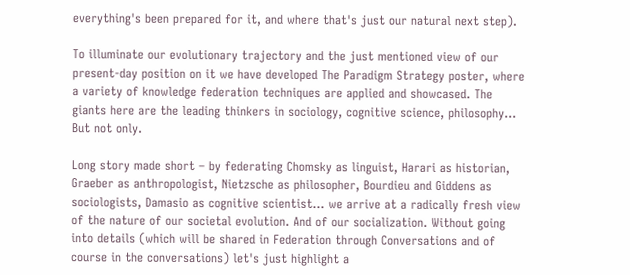everything's been prepared for it, and where that's just our natural next step).

To illuminate our evolutionary trajectory and the just mentioned view of our present-day position on it we have developed The Paradigm Strategy poster, where a variety of knowledge federation techniques are applied and showcased. The giants here are the leading thinkers in sociology, cognitive science, philosophy... But not only.

Long story made short – by federating Chomsky as linguist, Harari as historian, Graeber as anthropologist, Nietzsche as philosopher, Bourdieu and Giddens as sociologists, Damasio as cognitive scientist... we arrive at a radically fresh view of the nature of our societal evolution. And of our socialization. Without going into details (which will be shared in Federation through Conversations and of course in the conversations) let's just highlight a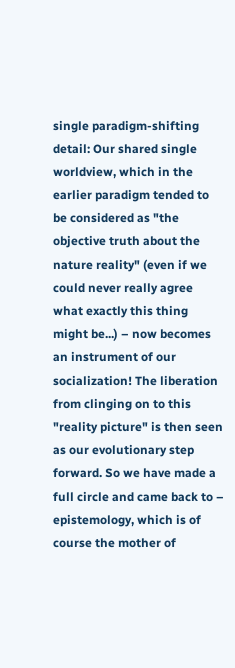single paradigm-shifting detail: Our shared single worldview, which in the earlier paradigm tended to be considered as "the objective truth about the nature reality" (even if we could never really agree what exactly this thing might be...) – now becomes an instrument of our socialization! The liberation from clinging on to this "reality picture" is then seen as our evolutionary step forward. So we have made a full circle and came back to – epistemology, which is of course the mother of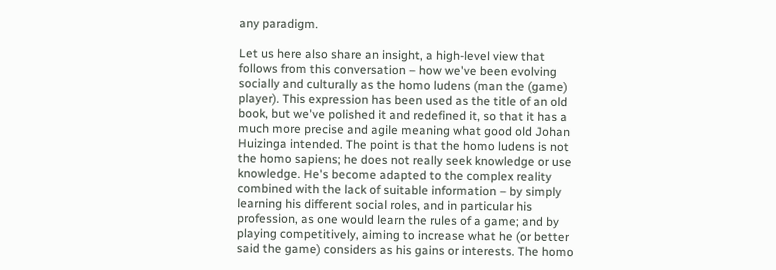any paradigm.

Let us here also share an insight, a high-level view that follows from this conversation – how we've been evolving socially and culturally as the homo ludens (man the (game) player). This expression has been used as the title of an old book, but we've polished it and redefined it, so that it has a much more precise and agile meaning what good old Johan Huizinga intended. The point is that the homo ludens is not the homo sapiens; he does not really seek knowledge or use knowledge. He's become adapted to the complex reality combined with the lack of suitable information – by simply learning his different social roles, and in particular his profession, as one would learn the rules of a game; and by playing competitively, aiming to increase what he (or better said the game) considers as his gains or interests. The homo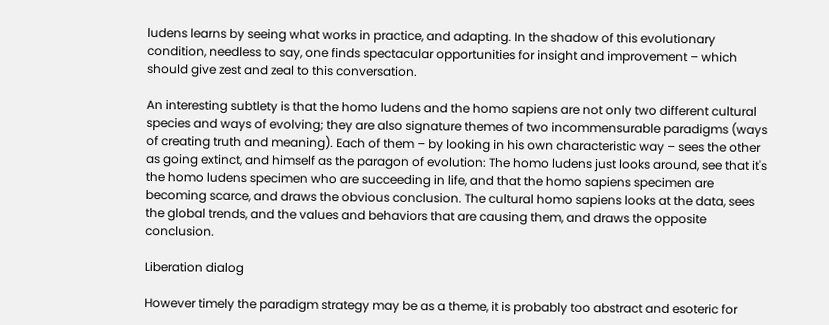ludens learns by seeing what works in practice, and adapting. In the shadow of this evolutionary condition, needless to say, one finds spectacular opportunities for insight and improvement – which should give zest and zeal to this conversation.

An interesting subtlety is that the homo ludens and the homo sapiens are not only two different cultural species and ways of evolving; they are also signature themes of two incommensurable paradigms (ways of creating truth and meaning). Each of them – by looking in his own characteristic way – sees the other as going extinct, and himself as the paragon of evolution: The homo ludens just looks around, see that it's the homo ludens specimen who are succeeding in life, and that the homo sapiens specimen are becoming scarce, and draws the obvious conclusion. The cultural homo sapiens looks at the data, sees the global trends, and the values and behaviors that are causing them, and draws the opposite conclusion.

Liberation dialog

However timely the paradigm strategy may be as a theme, it is probably too abstract and esoteric for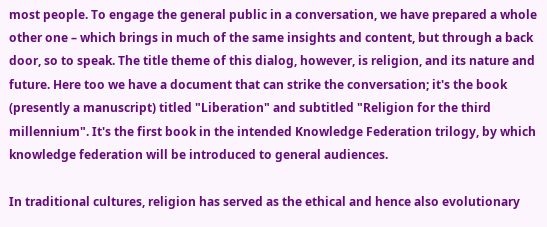most people. To engage the general public in a conversation, we have prepared a whole other one – which brings in much of the same insights and content, but through a back door, so to speak. The title theme of this dialog, however, is religion, and its nature and future. Here too we have a document that can strike the conversation; it's the book (presently a manuscript) titled "Liberation" and subtitled "Religion for the third millennium". It's the first book in the intended Knowledge Federation trilogy, by which knowledge federation will be introduced to general audiences.

In traditional cultures, religion has served as the ethical and hence also evolutionary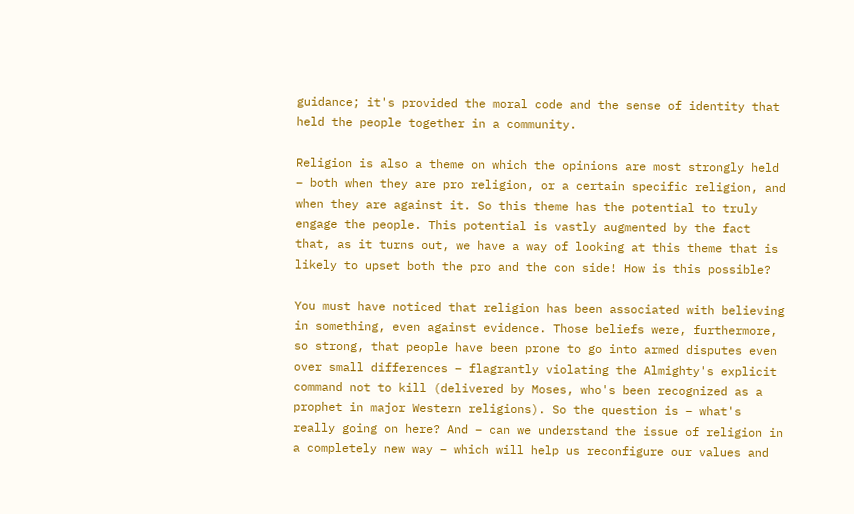guidance; it's provided the moral code and the sense of identity that held the people together in a community.

Religion is also a theme on which the opinions are most strongly held – both when they are pro religion, or a certain specific religion, and when they are against it. So this theme has the potential to truly engage the people. This potential is vastly augmented by the fact that, as it turns out, we have a way of looking at this theme that is likely to upset both the pro and the con side! How is this possible?

You must have noticed that religion has been associated with believing in something, even against evidence. Those beliefs were, furthermore, so strong, that people have been prone to go into armed disputes even over small differences – flagrantly violating the Almighty's explicit command not to kill (delivered by Moses, who's been recognized as a prophet in major Western religions). So the question is – what's really going on here? And – can we understand the issue of religion in a completely new way – which will help us reconfigure our values and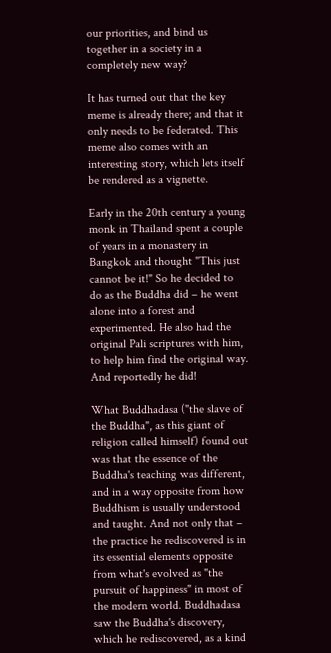our priorities, and bind us together in a society in a completely new way?

It has turned out that the key meme is already there; and that it only needs to be federated. This meme also comes with an interesting story, which lets itself be rendered as a vignette.

Early in the 20th century a young monk in Thailand spent a couple of years in a monastery in Bangkok and thought "This just cannot be it!" So he decided to do as the Buddha did – he went alone into a forest and experimented. He also had the original Pali scriptures with him, to help him find the original way. And reportedly he did!

What Buddhadasa ("the slave of the Buddha", as this giant of religion called himself) found out was that the essence of the Buddha's teaching was different, and in a way opposite from how Buddhism is usually understood and taught. And not only that – the practice he rediscovered is in its essential elements opposite from what's evolved as "the pursuit of happiness" in most of the modern world. Buddhadasa saw the Buddha's discovery, which he rediscovered, as a kind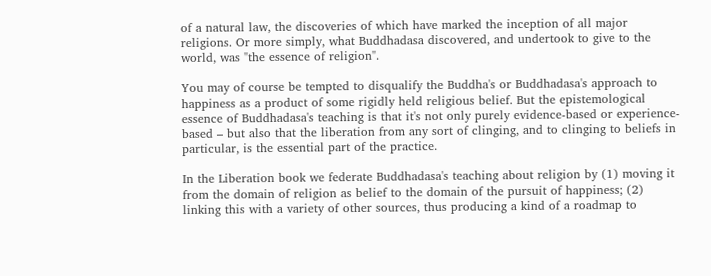of a natural law, the discoveries of which have marked the inception of all major religions. Or more simply, what Buddhadasa discovered, and undertook to give to the world, was "the essence of religion".

You may of course be tempted to disqualify the Buddha's or Buddhadasa's approach to happiness as a product of some rigidly held religious belief. But the epistemological essence of Buddhadasa's teaching is that it's not only purely evidence-based or experience-based – but also that the liberation from any sort of clinging, and to clinging to beliefs in particular, is the essential part of the practice.

In the Liberation book we federate Buddhadasa's teaching about religion by (1) moving it from the domain of religion as belief to the domain of the pursuit of happiness; (2) linking this with a variety of other sources, thus producing a kind of a roadmap to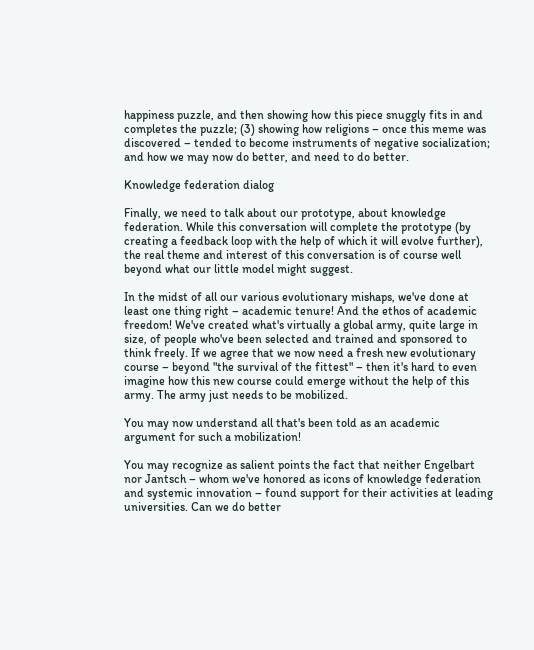happiness puzzle, and then showing how this piece snuggly fits in and completes the puzzle; (3) showing how religions – once this meme was discovered – tended to become instruments of negative socialization; and how we may now do better, and need to do better.

Knowledge federation dialog

Finally, we need to talk about our prototype, about knowledge federation. While this conversation will complete the prototype (by creating a feedback loop with the help of which it will evolve further), the real theme and interest of this conversation is of course well beyond what our little model might suggest.

In the midst of all our various evolutionary mishaps, we've done at least one thing right – academic tenure! And the ethos of academic freedom! We've created what's virtually a global army, quite large in size, of people who've been selected and trained and sponsored to think freely. If we agree that we now need a fresh new evolutionary course – beyond "the survival of the fittest" – then it's hard to even imagine how this new course could emerge without the help of this army. The army just needs to be mobilized.

You may now understand all that's been told as an academic argument for such a mobilization!

You may recognize as salient points the fact that neither Engelbart nor Jantsch – whom we've honored as icons of knowledge federation and systemic innovation – found support for their activities at leading universities. Can we do better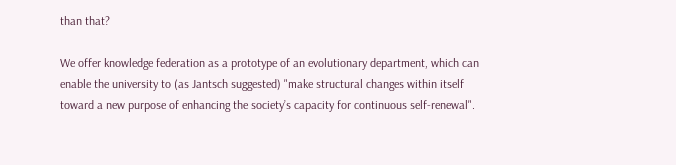than that?

We offer knowledge federation as a prototype of an evolutionary department, which can enable the university to (as Jantsch suggested) "make structural changes within itself toward a new purpose of enhancing the society’s capacity for continuous self-renewal".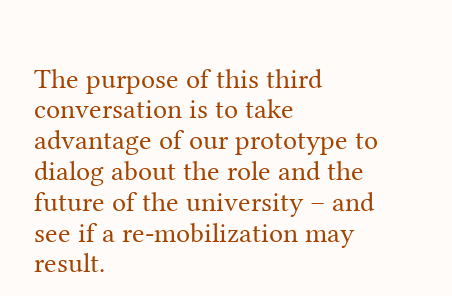The purpose of this third conversation is to take advantage of our prototype to dialog about the role and the future of the university – and see if a re-mobilization may result.